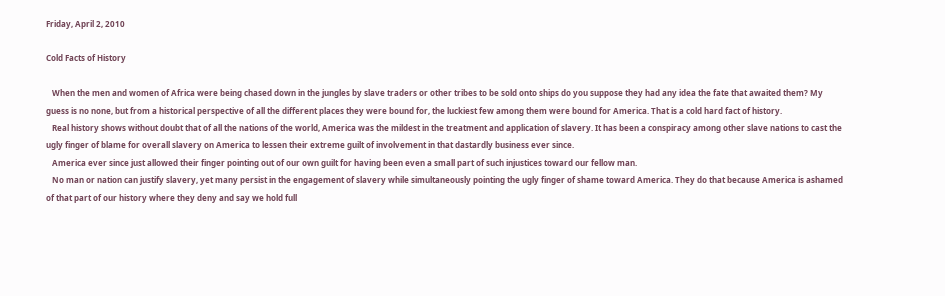Friday, April 2, 2010

Cold Facts of History

   When the men and women of Africa were being chased down in the jungles by slave traders or other tribes to be sold onto ships do you suppose they had any idea the fate that awaited them? My guess is no none, but from a historical perspective of all the different places they were bound for, the luckiest few among them were bound for America. That is a cold hard fact of history.
   Real history shows without doubt that of all the nations of the world, America was the mildest in the treatment and application of slavery. It has been a conspiracy among other slave nations to cast the ugly finger of blame for overall slavery on America to lessen their extreme guilt of involvement in that dastardly business ever since.
   America ever since just allowed their finger pointing out of our own guilt for having been even a small part of such injustices toward our fellow man.
   No man or nation can justify slavery, yet many persist in the engagement of slavery while simultaneously pointing the ugly finger of shame toward America. They do that because America is ashamed of that part of our history where they deny and say we hold full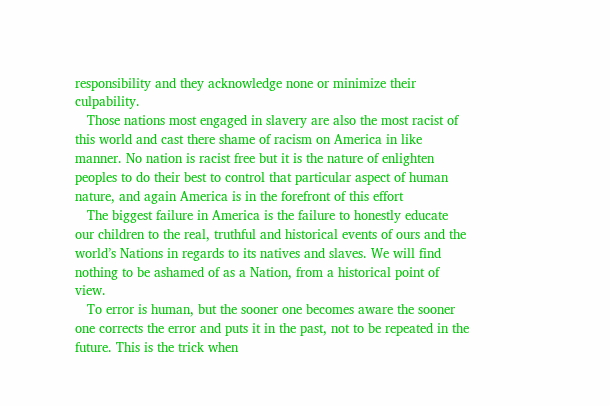responsibility and they acknowledge none or minimize their culpability.
   Those nations most engaged in slavery are also the most racist of this world and cast there shame of racism on America in like manner. No nation is racist free but it is the nature of enlighten peoples to do their best to control that particular aspect of human nature, and again America is in the forefront of this effort
   The biggest failure in America is the failure to honestly educate our children to the real, truthful and historical events of ours and the world’s Nations in regards to its natives and slaves. We will find nothing to be ashamed of as a Nation, from a historical point of view.
   To error is human, but the sooner one becomes aware the sooner one corrects the error and puts it in the past, not to be repeated in the future. This is the trick when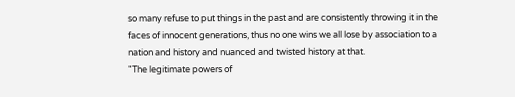so many refuse to put things in the past and are consistently throwing it in the faces of innocent generations, thus no one wins we all lose by association to a nation and history and nuanced and twisted history at that.
"The legitimate powers of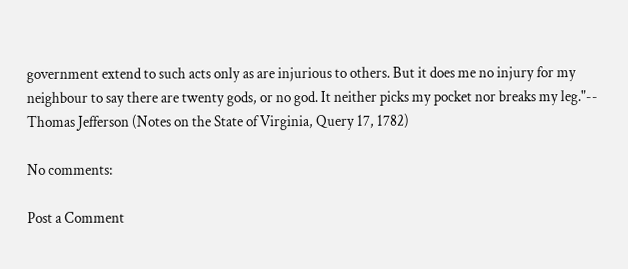government extend to such acts only as are injurious to others. But it does me no injury for my neighbour to say there are twenty gods, or no god. It neither picks my pocket nor breaks my leg."-- Thomas Jefferson (Notes on the State of Virginia, Query 17, 1782)

No comments:

Post a Comment